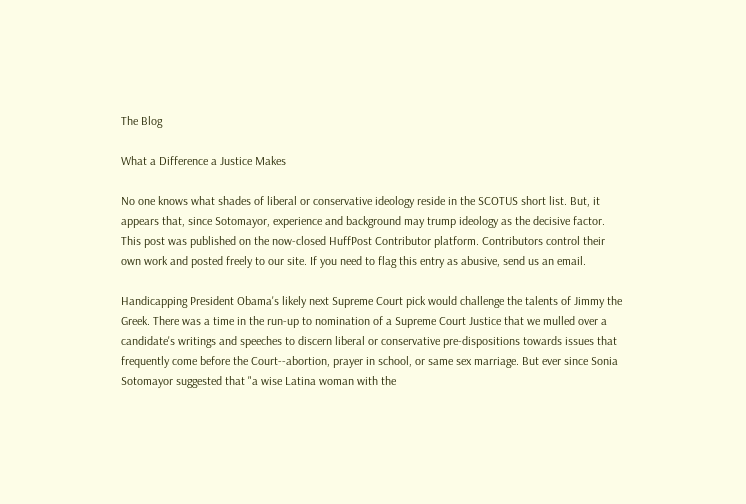The Blog

What a Difference a Justice Makes

No one knows what shades of liberal or conservative ideology reside in the SCOTUS short list. But, it appears that, since Sotomayor, experience and background may trump ideology as the decisive factor.
This post was published on the now-closed HuffPost Contributor platform. Contributors control their own work and posted freely to our site. If you need to flag this entry as abusive, send us an email.

Handicapping President Obama's likely next Supreme Court pick would challenge the talents of Jimmy the Greek. There was a time in the run-up to nomination of a Supreme Court Justice that we mulled over a candidate's writings and speeches to discern liberal or conservative pre-dispositions towards issues that frequently come before the Court--abortion, prayer in school, or same sex marriage. But ever since Sonia Sotomayor suggested that "a wise Latina woman with the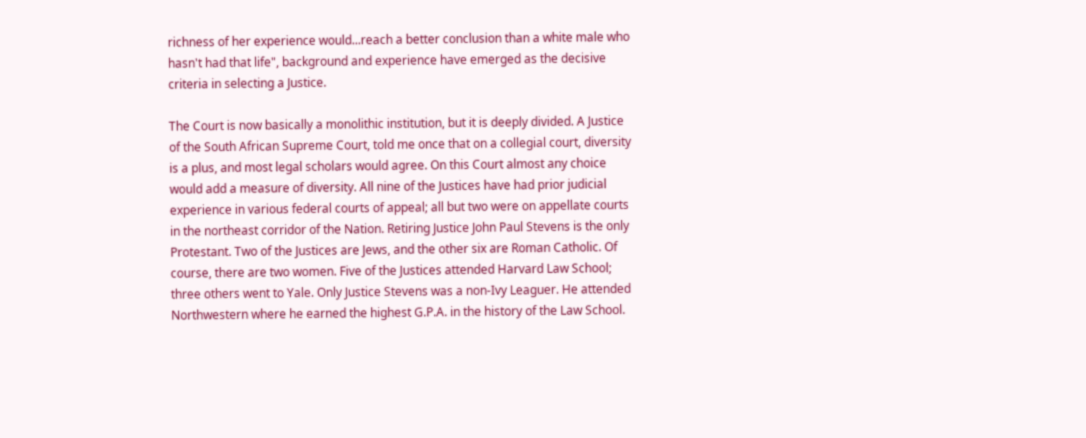richness of her experience would...reach a better conclusion than a white male who hasn't had that life", background and experience have emerged as the decisive criteria in selecting a Justice.

The Court is now basically a monolithic institution, but it is deeply divided. A Justice of the South African Supreme Court, told me once that on a collegial court, diversity is a plus, and most legal scholars would agree. On this Court almost any choice would add a measure of diversity. All nine of the Justices have had prior judicial experience in various federal courts of appeal; all but two were on appellate courts in the northeast corridor of the Nation. Retiring Justice John Paul Stevens is the only Protestant. Two of the Justices are Jews, and the other six are Roman Catholic. Of course, there are two women. Five of the Justices attended Harvard Law School; three others went to Yale. Only Justice Stevens was a non-Ivy Leaguer. He attended Northwestern where he earned the highest G.P.A. in the history of the Law School.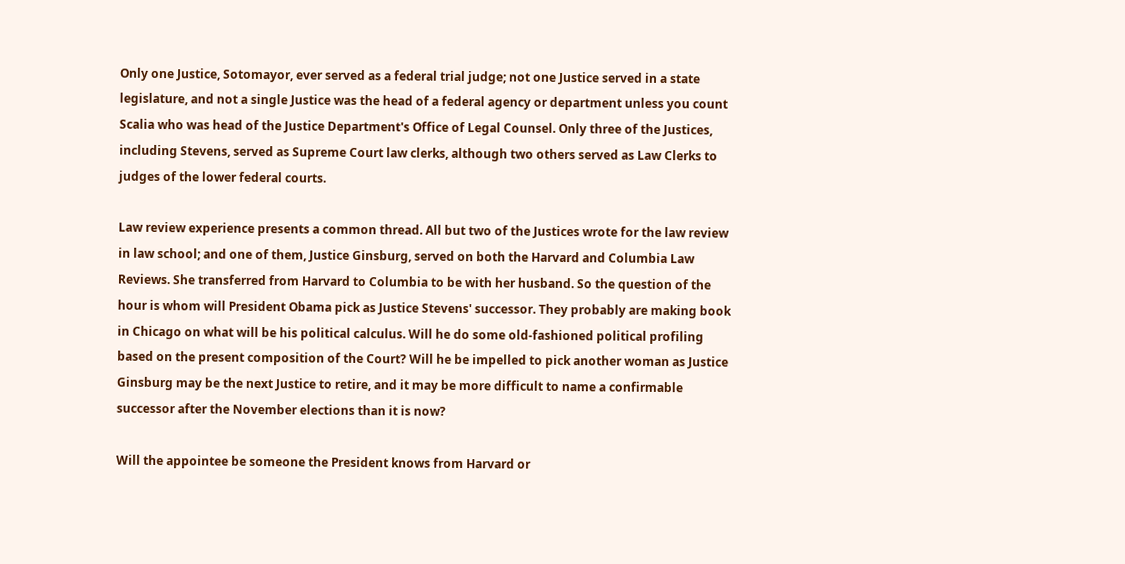Only one Justice, Sotomayor, ever served as a federal trial judge; not one Justice served in a state legislature, and not a single Justice was the head of a federal agency or department unless you count Scalia who was head of the Justice Department's Office of Legal Counsel. Only three of the Justices, including Stevens, served as Supreme Court law clerks, although two others served as Law Clerks to judges of the lower federal courts.

Law review experience presents a common thread. All but two of the Justices wrote for the law review in law school; and one of them, Justice Ginsburg, served on both the Harvard and Columbia Law Reviews. She transferred from Harvard to Columbia to be with her husband. So the question of the hour is whom will President Obama pick as Justice Stevens' successor. They probably are making book in Chicago on what will be his political calculus. Will he do some old-fashioned political profiling based on the present composition of the Court? Will he be impelled to pick another woman as Justice Ginsburg may be the next Justice to retire, and it may be more difficult to name a confirmable successor after the November elections than it is now?

Will the appointee be someone the President knows from Harvard or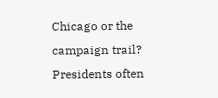Chicago or the campaign trail? Presidents often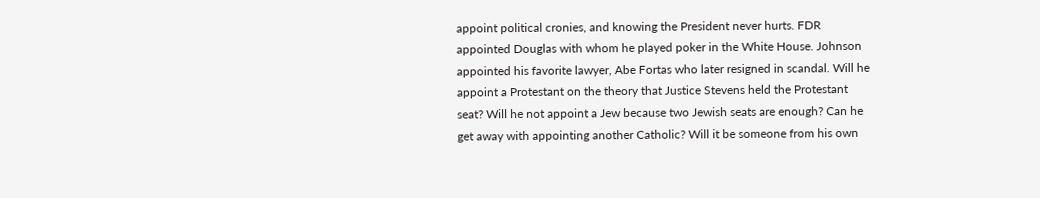appoint political cronies, and knowing the President never hurts. FDR appointed Douglas with whom he played poker in the White House. Johnson appointed his favorite lawyer, Abe Fortas who later resigned in scandal. Will he appoint a Protestant on the theory that Justice Stevens held the Protestant seat? Will he not appoint a Jew because two Jewish seats are enough? Can he get away with appointing another Catholic? Will it be someone from his own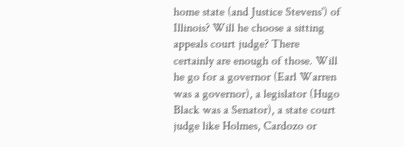home state (and Justice Stevens') of Illinois? Will he choose a sitting appeals court judge? There certainly are enough of those. Will he go for a governor (Earl Warren was a governor), a legislator (Hugo Black was a Senator), a state court judge like Holmes, Cardozo or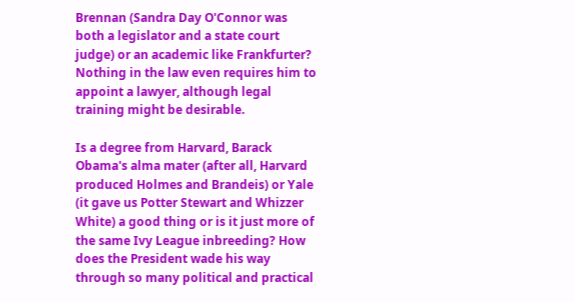Brennan (Sandra Day O'Connor was both a legislator and a state court judge) or an academic like Frankfurter? Nothing in the law even requires him to appoint a lawyer, although legal training might be desirable.

Is a degree from Harvard, Barack Obama's alma mater (after all, Harvard produced Holmes and Brandeis) or Yale (it gave us Potter Stewart and Whizzer White) a good thing or is it just more of the same Ivy League inbreeding? How does the President wade his way through so many political and practical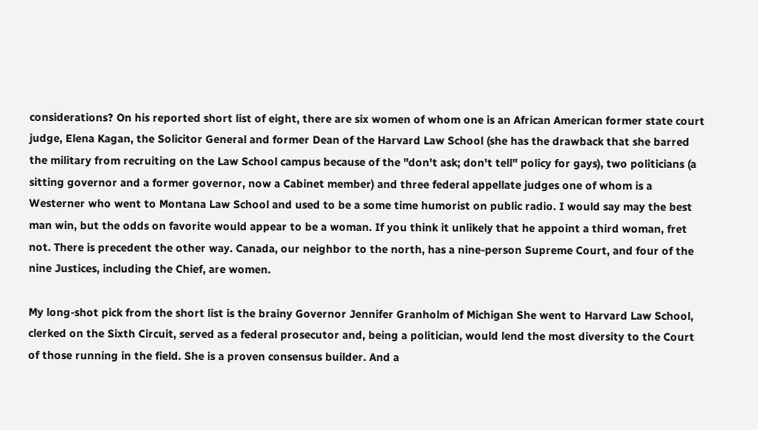considerations? On his reported short list of eight, there are six women of whom one is an African American former state court judge, Elena Kagan, the Solicitor General and former Dean of the Harvard Law School (she has the drawback that she barred the military from recruiting on the Law School campus because of the "don't ask; don't tell" policy for gays), two politicians (a sitting governor and a former governor, now a Cabinet member) and three federal appellate judges one of whom is a Westerner who went to Montana Law School and used to be a some time humorist on public radio. I would say may the best man win, but the odds on favorite would appear to be a woman. If you think it unlikely that he appoint a third woman, fret not. There is precedent the other way. Canada, our neighbor to the north, has a nine-person Supreme Court, and four of the nine Justices, including the Chief, are women.

My long-shot pick from the short list is the brainy Governor Jennifer Granholm of Michigan She went to Harvard Law School, clerked on the Sixth Circuit, served as a federal prosecutor and, being a politician, would lend the most diversity to the Court of those running in the field. She is a proven consensus builder. And a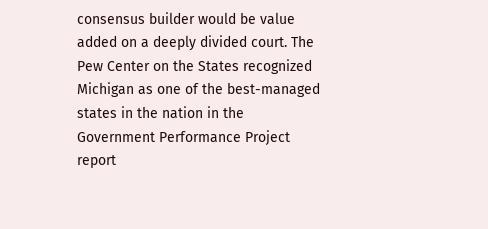consensus builder would be value added on a deeply divided court. The Pew Center on the States recognized Michigan as one of the best-managed states in the nation in the Government Performance Project report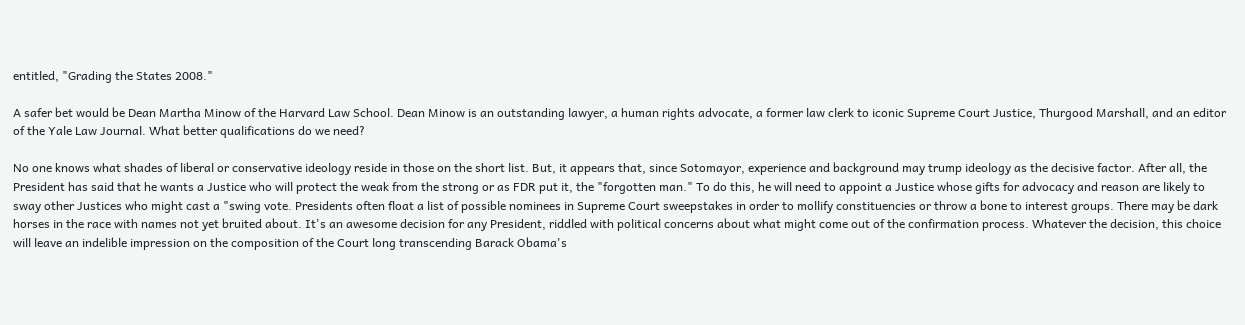entitled, "Grading the States 2008."

A safer bet would be Dean Martha Minow of the Harvard Law School. Dean Minow is an outstanding lawyer, a human rights advocate, a former law clerk to iconic Supreme Court Justice, Thurgood Marshall, and an editor of the Yale Law Journal. What better qualifications do we need?

No one knows what shades of liberal or conservative ideology reside in those on the short list. But, it appears that, since Sotomayor, experience and background may trump ideology as the decisive factor. After all, the President has said that he wants a Justice who will protect the weak from the strong or as FDR put it, the "forgotten man." To do this, he will need to appoint a Justice whose gifts for advocacy and reason are likely to sway other Justices who might cast a "swing vote. Presidents often float a list of possible nominees in Supreme Court sweepstakes in order to mollify constituencies or throw a bone to interest groups. There may be dark horses in the race with names not yet bruited about. It's an awesome decision for any President, riddled with political concerns about what might come out of the confirmation process. Whatever the decision, this choice will leave an indelible impression on the composition of the Court long transcending Barack Obama's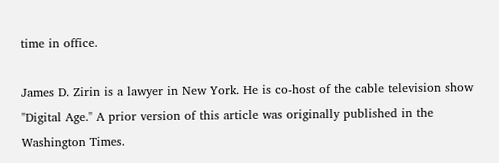time in office.

James D. Zirin is a lawyer in New York. He is co-host of the cable television show "Digital Age." A prior version of this article was originally published in the Washington Times.